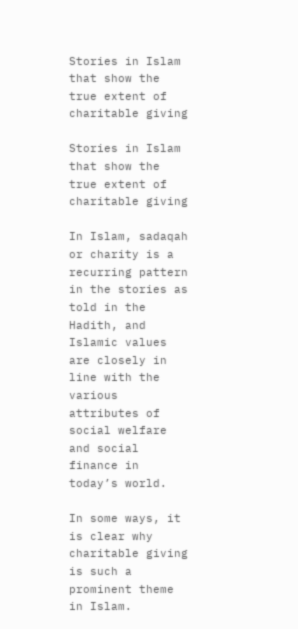Stories in Islam that show the true extent of charitable giving

Stories in Islam that show the true extent of charitable giving

In Islam, sadaqah or charity is a recurring pattern in the stories as told in the Hadith, and Islamic values are closely in line with the various attributes of social welfare and social finance in today’s world.

In some ways, it is clear why charitable giving is such a prominent theme in Islam.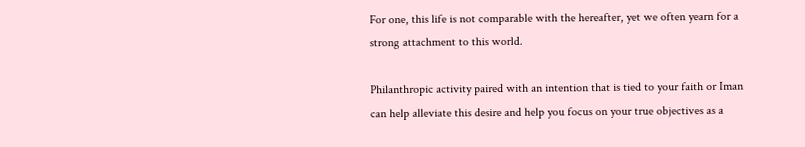For one, this life is not comparable with the hereafter, yet we often yearn for a strong attachment to this world.

Philanthropic activity paired with an intention that is tied to your faith or Iman can help alleviate this desire and help you focus on your true objectives as a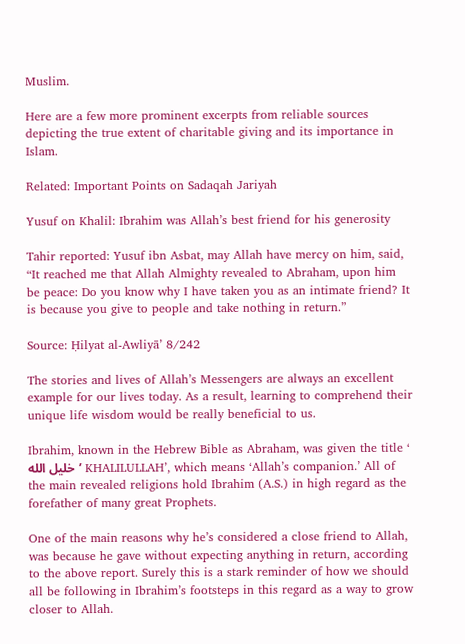Muslim.

Here are a few more prominent excerpts from reliable sources depicting the true extent of charitable giving and its importance in Islam.

Related: Important Points on Sadaqah Jariyah

Yusuf on Khalil: Ibrahim was Allah’s best friend for his generosity

Tahir reported: Yusuf ibn Asbat, may Allah have mercy on him, said, “It reached me that Allah Almighty revealed to Abraham, upon him be peace: Do you know why I have taken you as an intimate friend? It is because you give to people and take nothing in return.”

Source: Ḥilyat al-Awliyā’ 8/242

The stories and lives of Allah’s Messengers are always an excellent example for our lives today. As a result, learning to comprehend their unique life wisdom would be really beneficial to us.

Ibrahim, known in the Hebrew Bible as Abraham, was given the title ‘ خليل الله’ KHALILULLAH’, which means ‘Allah’s companion.’ All of the main revealed religions hold Ibrahim (A.S.) in high regard as the forefather of many great Prophets.

One of the main reasons why he’s considered a close friend to Allah, was because he gave without expecting anything in return, according to the above report. Surely this is a stark reminder of how we should all be following in Ibrahim’s footsteps in this regard as a way to grow closer to Allah.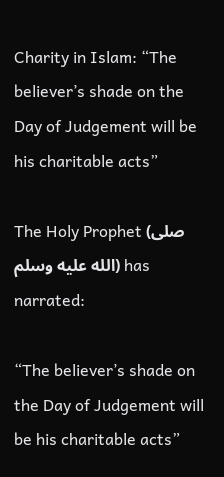Charity in Islam: “The believer’s shade on the Day of Judgement will be his charitable acts”

The Holy Prophet (صلى الله عليه وسلم) has narrated:

“The believer’s shade on the Day of Judgement will be his charitable acts”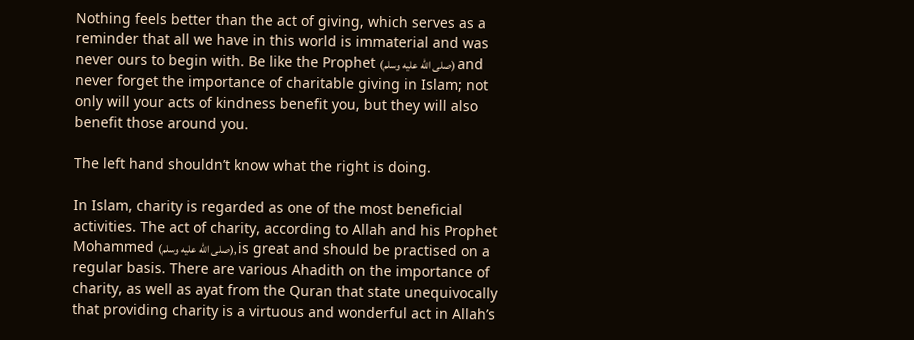Nothing feels better than the act of giving, which serves as a reminder that all we have in this world is immaterial and was never ours to begin with. Be like the Prophet (صلى الله عليه وسلم) and never forget the importance of charitable giving in Islam; not only will your acts of kindness benefit you, but they will also benefit those around you.

The left hand shouldn’t know what the right is doing.

In Islam, charity is regarded as one of the most beneficial activities. The act of charity, according to Allah and his Prophet Mohammed (صلى الله عليه وسلم), is great and should be practised on a regular basis. There are various Ahadith on the importance of charity, as well as ayat from the Quran that state unequivocally that providing charity is a virtuous and wonderful act in Allah’s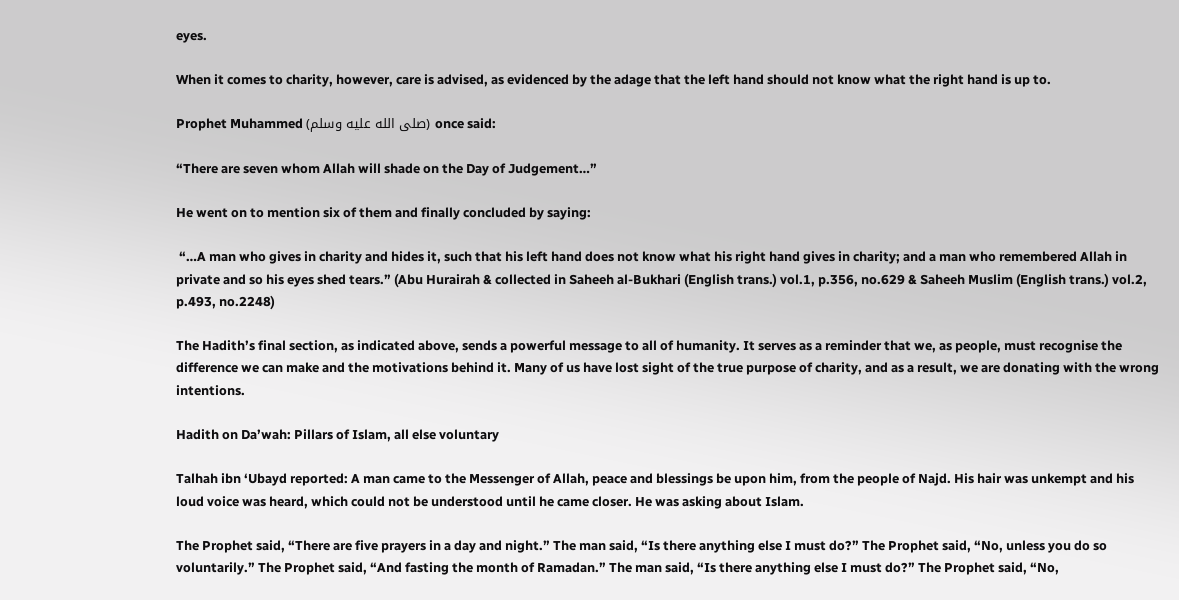eyes.

When it comes to charity, however, care is advised, as evidenced by the adage that the left hand should not know what the right hand is up to.

Prophet Muhammed (صلى الله عليه وسلم) once said:

“There are seven whom Allah will shade on the Day of Judgement…”

He went on to mention six of them and finally concluded by saying:

 “…A man who gives in charity and hides it, such that his left hand does not know what his right hand gives in charity; and a man who remembered Allah in private and so his eyes shed tears.” (Abu Hurairah & collected in Saheeh al-Bukhari (English trans.) vol.1, p.356, no.629 & Saheeh Muslim (English trans.) vol.2, p.493, no.2248)

The Hadith’s final section, as indicated above, sends a powerful message to all of humanity. It serves as a reminder that we, as people, must recognise the difference we can make and the motivations behind it. Many of us have lost sight of the true purpose of charity, and as a result, we are donating with the wrong intentions.

Hadith on Da’wah: Pillars of Islam, all else voluntary

Talhah ibn ‘Ubayd reported: A man came to the Messenger of Allah, peace and blessings be upon him, from the people of Najd. His hair was unkempt and his loud voice was heard, which could not be understood until he came closer. He was asking about Islam.

The Prophet said, “There are five prayers in a day and night.” The man said, “Is there anything else I must do?” The Prophet said, “No, unless you do so voluntarily.” The Prophet said, “And fasting the month of Ramadan.” The man said, “Is there anything else I must do?” The Prophet said, “No,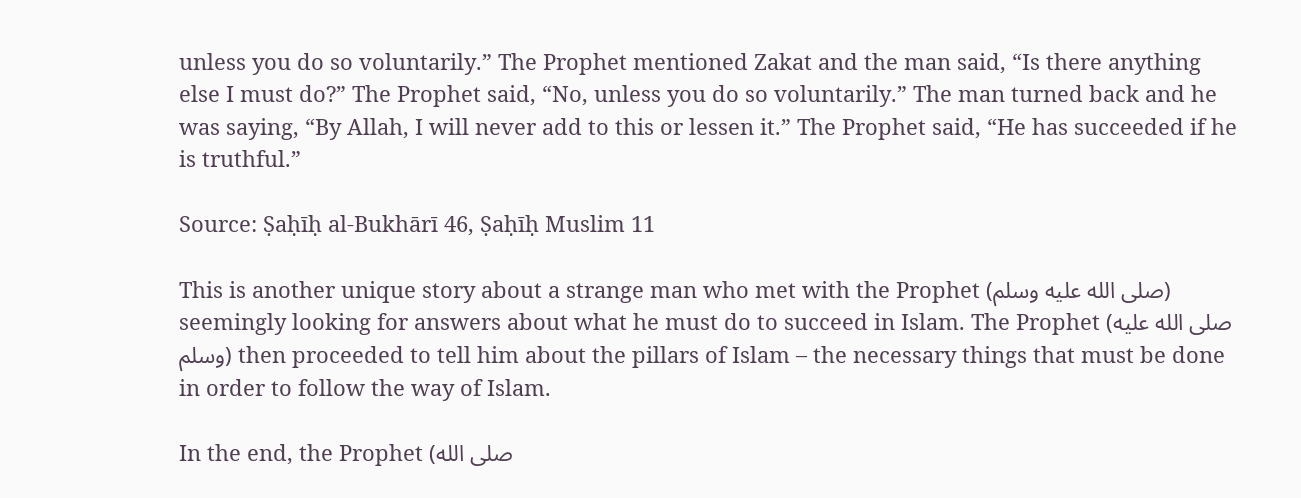unless you do so voluntarily.” The Prophet mentioned Zakat and the man said, “Is there anything else I must do?” The Prophet said, “No, unless you do so voluntarily.” The man turned back and he was saying, “By Allah, I will never add to this or lessen it.” The Prophet said, “He has succeeded if he is truthful.”

Source: Ṣaḥīḥ al-Bukhārī 46, Ṣaḥīḥ Muslim 11

This is another unique story about a strange man who met with the Prophet (صلى الله عليه وسلم) seemingly looking for answers about what he must do to succeed in Islam. The Prophet (صلى الله عليه وسلم) then proceeded to tell him about the pillars of Islam – the necessary things that must be done in order to follow the way of Islam.

In the end, the Prophet (صلى الله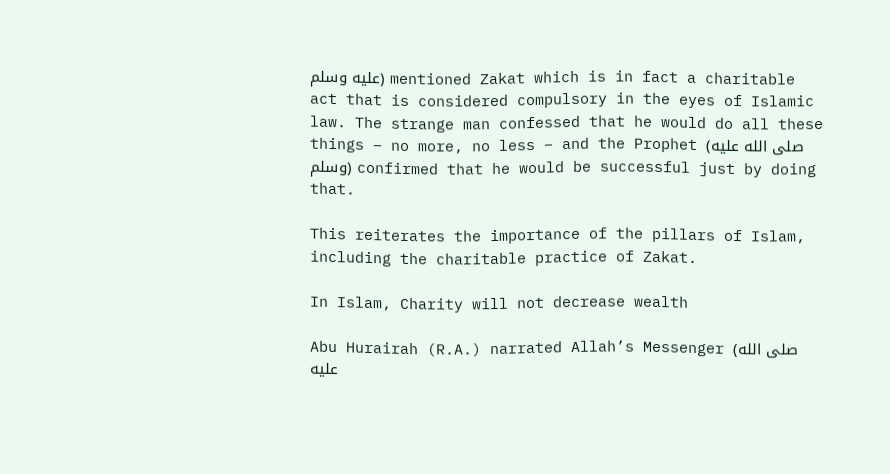عليه وسلم) mentioned Zakat which is in fact a charitable act that is considered compulsory in the eyes of Islamic law. The strange man confessed that he would do all these things – no more, no less – and the Prophet (صلى الله عليه وسلم) confirmed that he would be successful just by doing that.

This reiterates the importance of the pillars of Islam, including the charitable practice of Zakat.

In Islam, Charity will not decrease wealth

Abu Hurairah (R.A.) narrated Allah’s Messenger (صلى الله عليه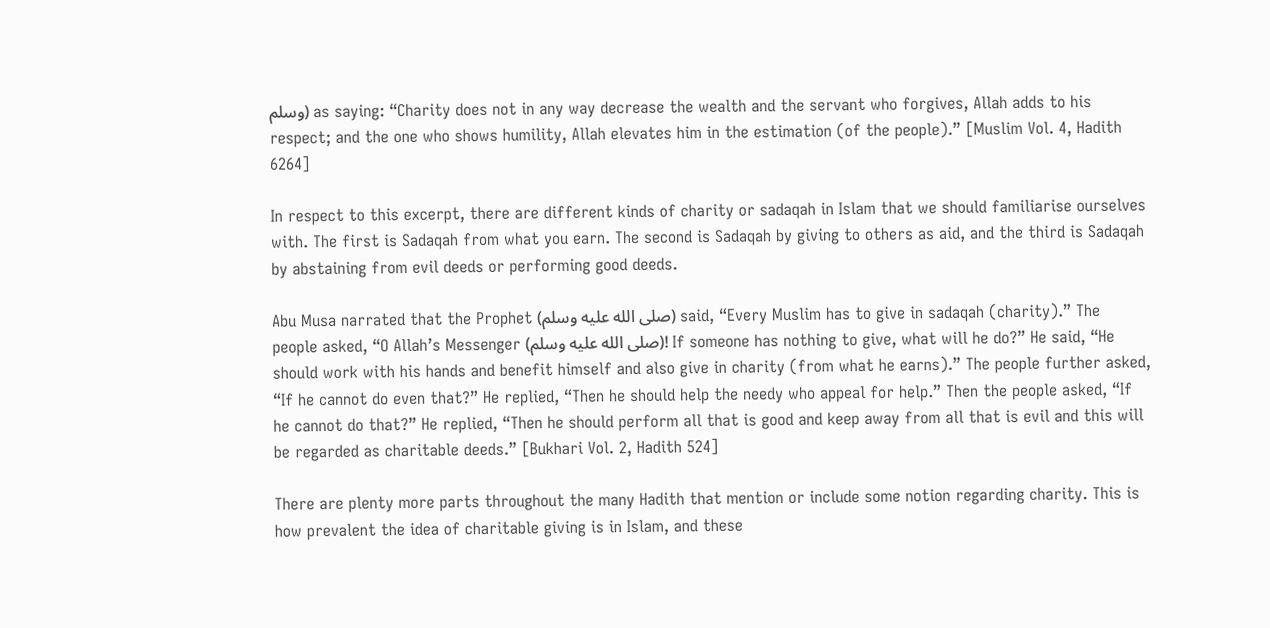وسلم) as saying: “Charity does not in any way decrease the wealth and the servant who forgives, Allah adds to his respect; and the one who shows humility, Allah elevates him in the estimation (of the people).” [Muslim Vol. 4, Hadith 6264]

In respect to this excerpt, there are different kinds of charity or sadaqah in Islam that we should familiarise ourselves with. The first is Sadaqah from what you earn. The second is Sadaqah by giving to others as aid, and the third is Sadaqah by abstaining from evil deeds or performing good deeds.

Abu Musa narrated that the Prophet (صلى الله عليه وسلم) said, “Every Muslim has to give in sadaqah (charity).” The people asked, “O Allah’s Messenger (صلى الله عليه وسلم)! If someone has nothing to give, what will he do?” He said, “He should work with his hands and benefit himself and also give in charity (from what he earns).” The people further asked, “If he cannot do even that?” He replied, “Then he should help the needy who appeal for help.” Then the people asked, “If he cannot do that?” He replied, “Then he should perform all that is good and keep away from all that is evil and this will be regarded as charitable deeds.” [Bukhari Vol. 2, Hadith 524]

There are plenty more parts throughout the many Hadith that mention or include some notion regarding charity. This is how prevalent the idea of charitable giving is in Islam, and these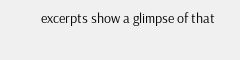excerpts show a glimpse of that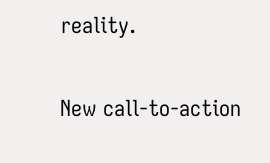reality.

New call-to-action